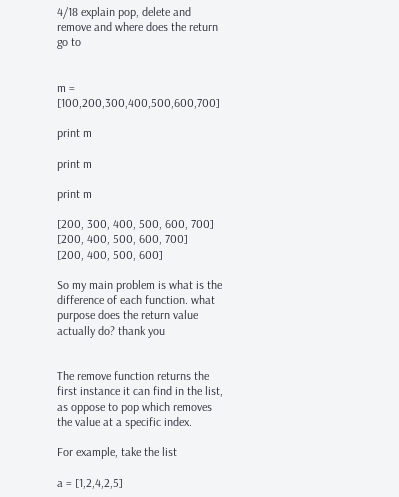4/18 explain pop, delete and remove and where does the return go to


m = [100,200,300,400,500,600,700]

print m

print m

print m

[200, 300, 400, 500, 600, 700]
[200, 400, 500, 600, 700]
[200, 400, 500, 600]

So my main problem is what is the difference of each function. what purpose does the return value actually do? thank you


The remove function returns the first instance it can find in the list, as oppose to pop which removes the value at a specific index.

For example, take the list

a = [1,2,4,2,5]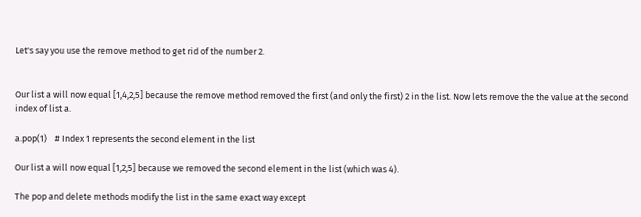Let's say you use the remove method to get rid of the number 2.


Our list a will now equal [1,4,2,5] because the remove method removed the first (and only the first) 2 in the list. Now lets remove the the value at the second index of list a.

a.pop(1)    # Index 1 represents the second element in the list

Our list a will now equal [1,2,5] because we removed the second element in the list (which was 4).

The pop and delete methods modify the list in the same exact way except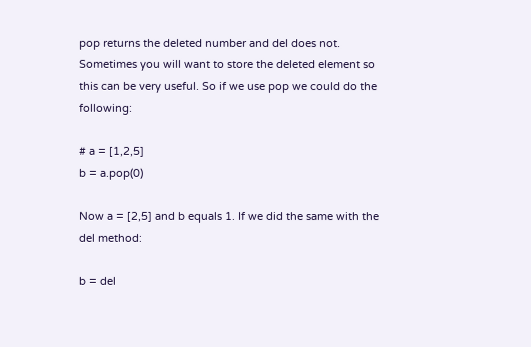pop returns the deleted number and del does not. Sometimes you will want to store the deleted element so this can be very useful. So if we use pop we could do the following:

# a = [1,2,5]
b = a.pop(0)

Now a = [2,5] and b equals 1. If we did the same with the del method:

b = del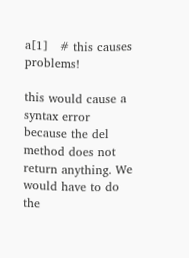a[1]   # this causes problems!

this would cause a syntax error because the del method does not return anything. We would have to do the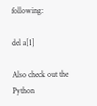following:

del a[1]

Also check out the Python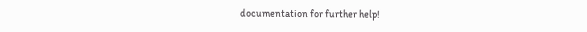documentation for further help!